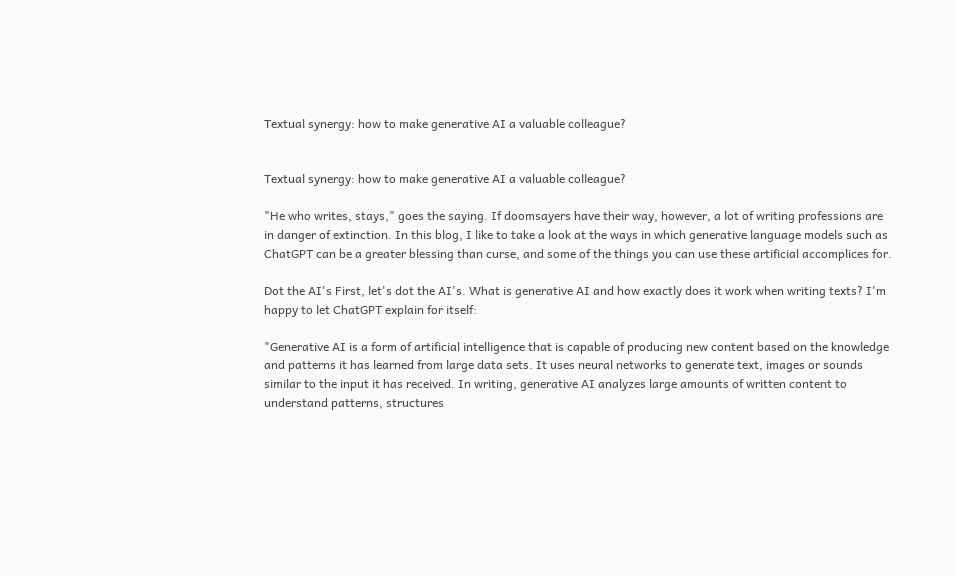Textual synergy: how to make generative AI a valuable colleague?


Textual synergy: how to make generative AI a valuable colleague?

"He who writes, stays," goes the saying. If doomsayers have their way, however, a lot of writing professions are in danger of extinction. In this blog, I like to take a look at the ways in which generative language models such as ChatGPT can be a greater blessing than curse, and some of the things you can use these artificial accomplices for.

Dot the AI's First, let's dot the AI's. What is generative AI and how exactly does it work when writing texts? I'm happy to let ChatGPT explain for itself:

"Generative AI is a form of artificial intelligence that is capable of producing new content based on the knowledge and patterns it has learned from large data sets. It uses neural networks to generate text, images or sounds similar to the input it has received. In writing, generative AI analyzes large amounts of written content to understand patterns, structures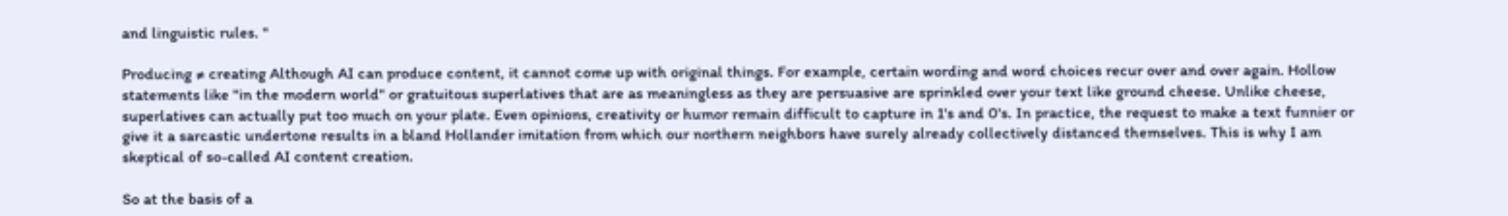and linguistic rules. "

Producing ≠ creating Although AI can produce content, it cannot come up with original things. For example, certain wording and word choices recur over and over again. Hollow statements like "in the modern world" or gratuitous superlatives that are as meaningless as they are persuasive are sprinkled over your text like ground cheese. Unlike cheese, superlatives can actually put too much on your plate. Even opinions, creativity or humor remain difficult to capture in 1's and 0's. In practice, the request to make a text funnier or give it a sarcastic undertone results in a bland Hollander imitation from which our northern neighbors have surely already collectively distanced themselves. This is why I am skeptical of so-called AI content creation.

So at the basis of a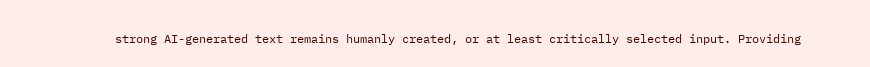strong AI-generated text remains humanly created, or at least critically selected input. Providing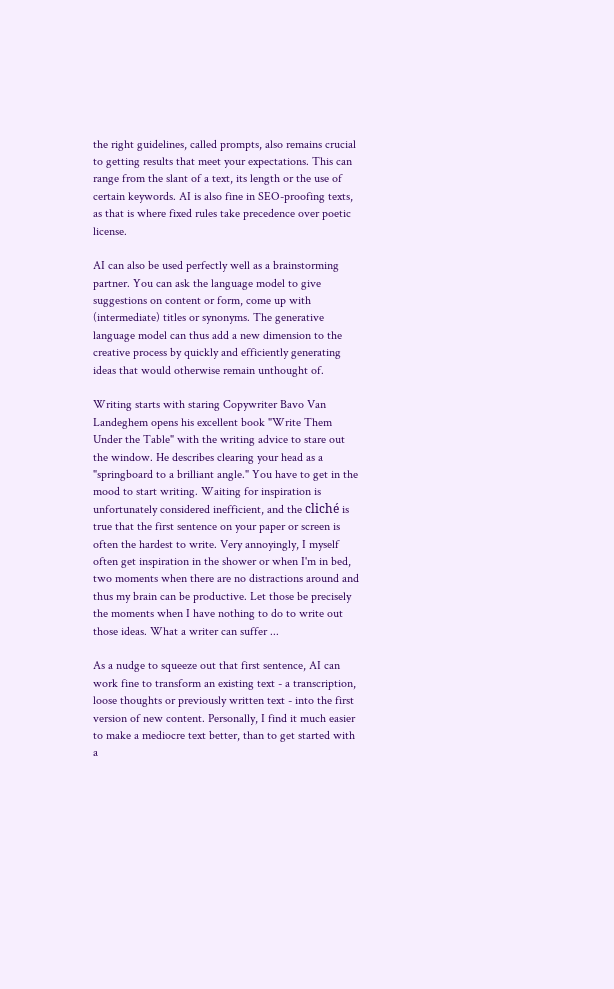the right guidelines, called prompts, also remains crucial to getting results that meet your expectations. This can range from the slant of a text, its length or the use of certain keywords. AI is also fine in SEO-proofing texts, as that is where fixed rules take precedence over poetic license.

AI can also be used perfectly well as a brainstorming partner. You can ask the language model to give suggestions on content or form, come up with (intermediate) titles or synonyms. The generative language model can thus add a new dimension to the creative process by quickly and efficiently generating ideas that would otherwise remain unthought of.

Writing starts with staring Copywriter Bavo Van Landeghem opens his excellent book "Write Them Under the Table" with the writing advice to stare out the window. He describes clearing your head as a "springboard to a brilliant angle." You have to get in the mood to start writing. Waiting for inspiration is unfortunately considered inefficient, and the cliché is true that the first sentence on your paper or screen is often the hardest to write. Very annoyingly, I myself often get inspiration in the shower or when I'm in bed, two moments when there are no distractions around and thus my brain can be productive. Let those be precisely the moments when I have nothing to do to write out those ideas. What a writer can suffer ...

As a nudge to squeeze out that first sentence, AI can work fine to transform an existing text - a transcription, loose thoughts or previously written text - into the first version of new content. Personally, I find it much easier to make a mediocre text better, than to get started with a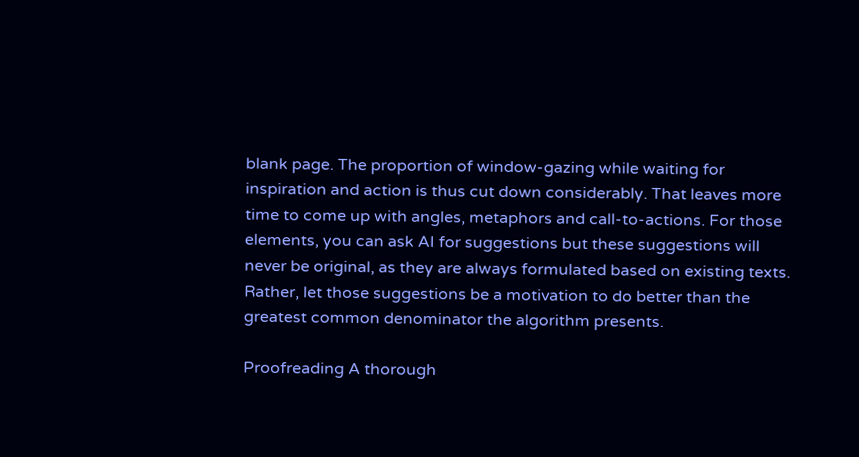blank page. The proportion of window-gazing while waiting for inspiration and action is thus cut down considerably. That leaves more time to come up with angles, metaphors and call-to-actions. For those elements, you can ask AI for suggestions but these suggestions will never be original, as they are always formulated based on existing texts. Rather, let those suggestions be a motivation to do better than the greatest common denominator the algorithm presents.

Proofreading A thorough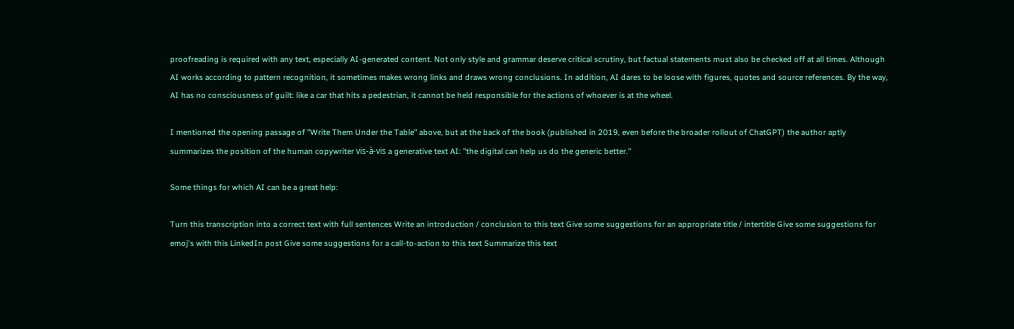proofreading is required with any text, especially AI-generated content. Not only style and grammar deserve critical scrutiny, but factual statements must also be checked off at all times. Although AI works according to pattern recognition, it sometimes makes wrong links and draws wrong conclusions. In addition, AI dares to be loose with figures, quotes and source references. By the way, AI has no consciousness of guilt: like a car that hits a pedestrian, it cannot be held responsible for the actions of whoever is at the wheel.

I mentioned the opening passage of "Write Them Under the Table" above, but at the back of the book (published in 2019, even before the broader rollout of ChatGPT) the author aptly summarizes the position of the human copywriter vis-à-vis a generative text AI: "the digital can help us do the generic better."

Some things for which AI can be a great help:

Turn this transcription into a correct text with full sentences Write an introduction / conclusion to this text Give some suggestions for an appropriate title / intertitle Give some suggestions for emoj's with this LinkedIn post Give some suggestions for a call-to-action to this text Summarize this text